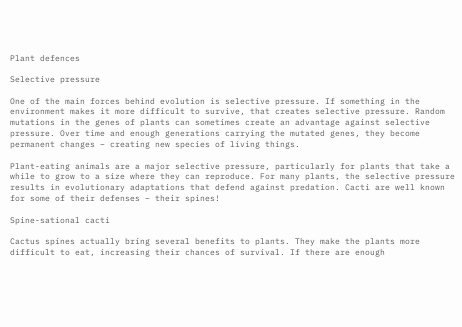Plant defences

Selective pressure

One of the main forces behind evolution is selective pressure. If something in the environment makes it more difficult to survive, that creates selective pressure. Random mutations in the genes of plants can sometimes create an advantage against selective pressure. Over time and enough generations carrying the mutated genes, they become permanent changes – creating new species of living things.

Plant-eating animals are a major selective pressure, particularly for plants that take a while to grow to a size where they can reproduce. For many plants, the selective pressure results in evolutionary adaptations that defend against predation. Cacti are well known for some of their defenses – their spines!

Spine-sational cacti

Cactus spines actually bring several benefits to plants. They make the plants more difficult to eat, increasing their chances of survival. If there are enough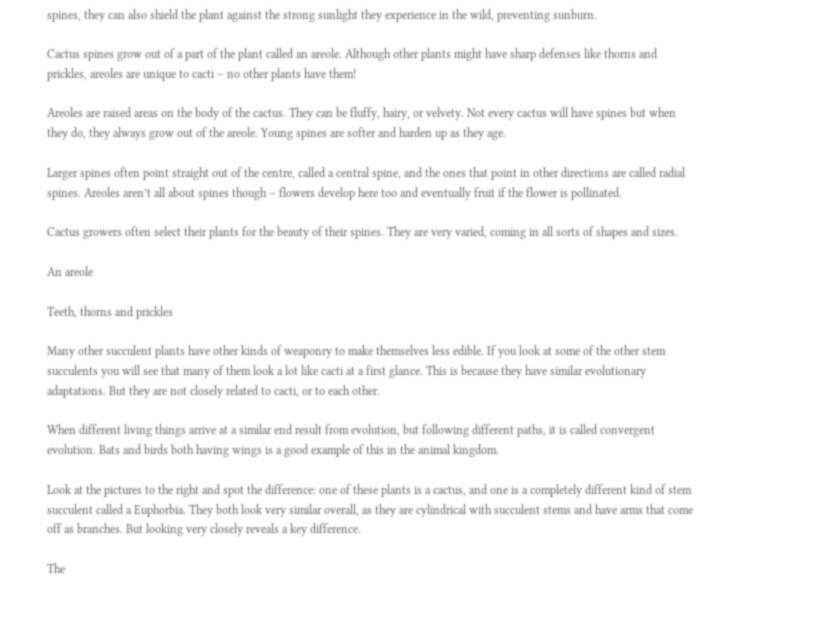spines, they can also shield the plant against the strong sunlight they experience in the wild, preventing sunburn.

Cactus spines grow out of a part of the plant called an areole. Although other plants might have sharp defenses like thorns and prickles, areoles are unique to cacti – no other plants have them!

Areoles are raised areas on the body of the cactus. They can be fluffy, hairy, or velvety. Not every cactus will have spines but when they do, they always grow out of the areole. Young spines are softer and harden up as they age.

Larger spines often point straight out of the centre, called a central spine, and the ones that point in other directions are called radial spines. Areoles aren’t all about spines though – flowers develop here too and eventually fruit if the flower is pollinated.

Cactus growers often select their plants for the beauty of their spines. They are very varied, coming in all sorts of shapes and sizes.

An areole

Teeth, thorns and prickles

Many other succulent plants have other kinds of weaponry to make themselves less edible. If you look at some of the other stem succulents you will see that many of them look a lot like cacti at a first glance. This is because they have similar evolutionary adaptations. But they are not closely related to cacti, or to each other.

When different living things arrive at a similar end result from evolution, but following different paths, it is called convergent evolution. Bats and birds both having wings is a good example of this in the animal kingdom.

Look at the pictures to the right and spot the difference: one of these plants is a cactus, and one is a completely different kind of stem succulent called a Euphorbia. They both look very similar overall, as they are cylindrical with succulent stems and have arms that come off as branches. But looking very closely reveals a key difference.

The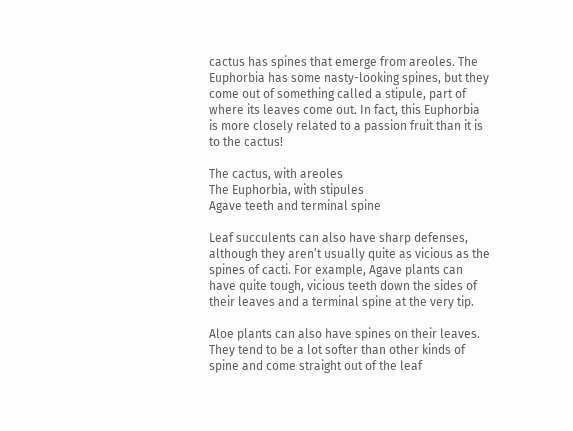cactus has spines that emerge from areoles. The Euphorbia has some nasty-looking spines, but they come out of something called a stipule, part of where its leaves come out. In fact, this Euphorbia is more closely related to a passion fruit than it is to the cactus!

The cactus, with areoles
The Euphorbia, with stipules
Agave teeth and terminal spine

Leaf succulents can also have sharp defenses, although they aren’t usually quite as vicious as the spines of cacti. For example, Agave plants can have quite tough, vicious teeth down the sides of their leaves and a terminal spine at the very tip.

Aloe plants can also have spines on their leaves. They tend to be a lot softer than other kinds of spine and come straight out of the leaf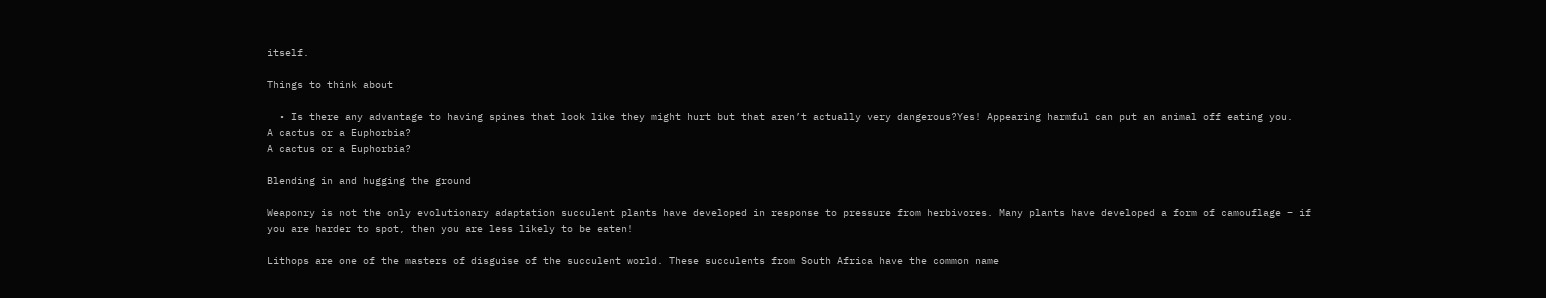itself.

Things to think about

  • Is there any advantage to having spines that look like they might hurt but that aren’t actually very dangerous?Yes! Appearing harmful can put an animal off eating you.
A cactus or a Euphorbia?
A cactus or a Euphorbia?

Blending in and hugging the ground

Weaponry is not the only evolutionary adaptation succulent plants have developed in response to pressure from herbivores. Many plants have developed a form of camouflage – if you are harder to spot, then you are less likely to be eaten!

Lithops are one of the masters of disguise of the succulent world. These succulents from South Africa have the common name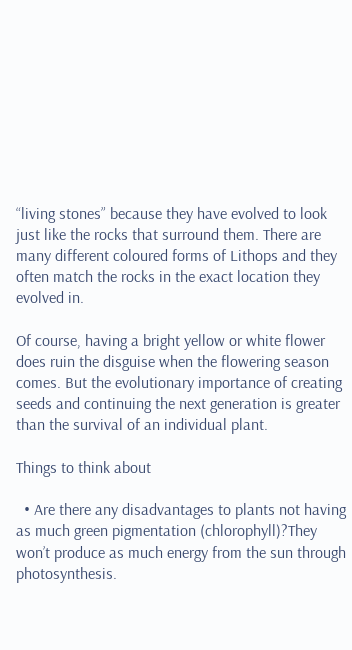“living stones” because they have evolved to look just like the rocks that surround them. There are many different coloured forms of Lithops and they often match the rocks in the exact location they evolved in.

Of course, having a bright yellow or white flower does ruin the disguise when the flowering season comes. But the evolutionary importance of creating seeds and continuing the next generation is greater than the survival of an individual plant.

Things to think about

  • Are there any disadvantages to plants not having as much green pigmentation (chlorophyll)?They won’t produce as much energy from the sun through photosynthesis.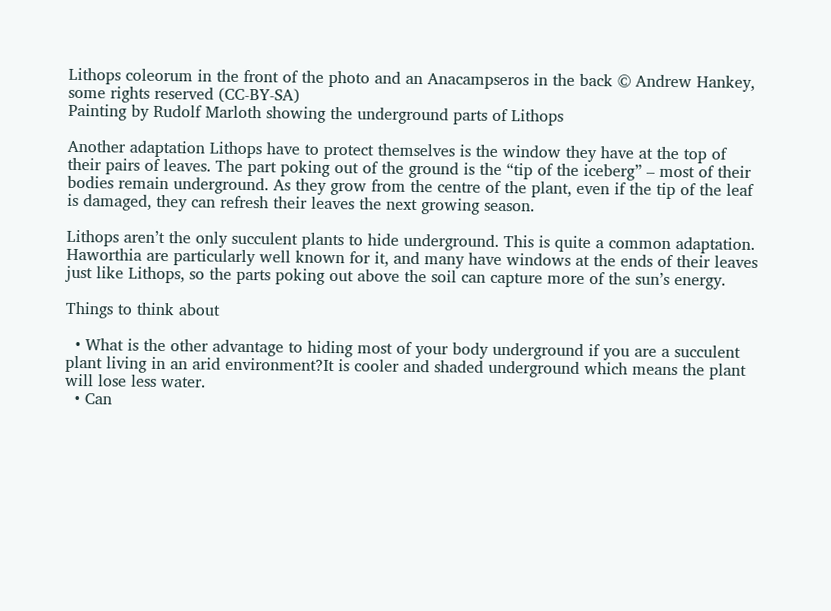Lithops coleorum in the front of the photo and an Anacampseros in the back © Andrew Hankey, some rights reserved (CC-BY-SA)
Painting by Rudolf Marloth showing the underground parts of Lithops

Another adaptation Lithops have to protect themselves is the window they have at the top of their pairs of leaves. The part poking out of the ground is the “tip of the iceberg” – most of their bodies remain underground. As they grow from the centre of the plant, even if the tip of the leaf is damaged, they can refresh their leaves the next growing season.

Lithops aren’t the only succulent plants to hide underground. This is quite a common adaptation. Haworthia are particularly well known for it, and many have windows at the ends of their leaves just like Lithops, so the parts poking out above the soil can capture more of the sun’s energy.

Things to think about

  • What is the other advantage to hiding most of your body underground if you are a succulent plant living in an arid environment?It is cooler and shaded underground which means the plant will lose less water.
  • Can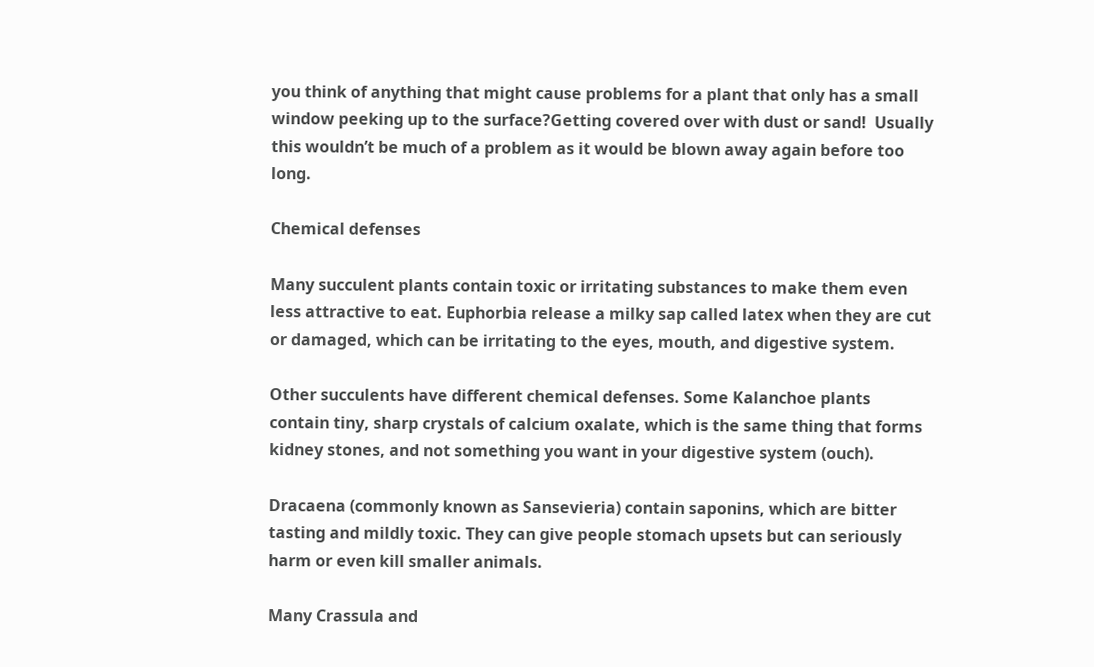you think of anything that might cause problems for a plant that only has a small window peeking up to the surface?Getting covered over with dust or sand!  Usually this wouldn’t be much of a problem as it would be blown away again before too long.

Chemical defenses

Many succulent plants contain toxic or irritating substances to make them even less attractive to eat. Euphorbia release a milky sap called latex when they are cut or damaged, which can be irritating to the eyes, mouth, and digestive system.

Other succulents have different chemical defenses. Some Kalanchoe plants contain tiny, sharp crystals of calcium oxalate, which is the same thing that forms kidney stones, and not something you want in your digestive system (ouch).

Dracaena (commonly known as Sansevieria) contain saponins, which are bitter tasting and mildly toxic. They can give people stomach upsets but can seriously harm or even kill smaller animals.

Many Crassula and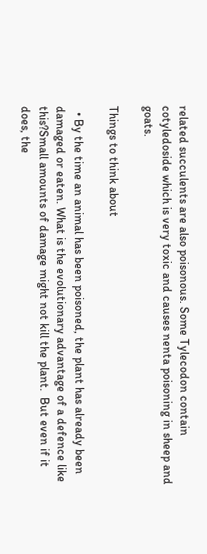related succulents are also poisonous. Some Tylecodon contain cotyledoside which is very toxic and causes nenta poisoning in sheep and goats.

Things to think about

  • By the time an animal has been poisoned, the plant has already been damaged or eaten. What is the evolutionary advantage of a defence like this?Small amounts of damage might not kill the plant.  But even if it does, the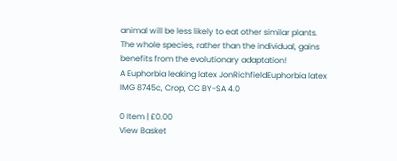animal will be less likely to eat other similar plants.  The whole species, rather than the individual, gains benefits from the evolutionary adaptation!
A Euphorbia leaking latex JonRichfieldEuphorbia latex IMG 8745c, Crop, CC BY-SA 4.0

0 Item | £0.00
View Basket